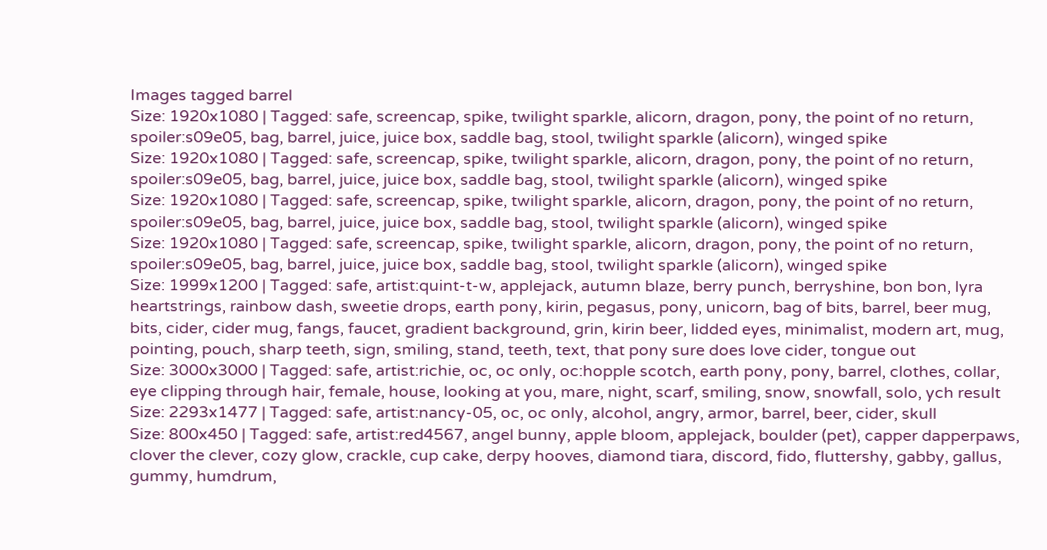Images tagged barrel
Size: 1920x1080 | Tagged: safe, screencap, spike, twilight sparkle, alicorn, dragon, pony, the point of no return, spoiler:s09e05, bag, barrel, juice, juice box, saddle bag, stool, twilight sparkle (alicorn), winged spike
Size: 1920x1080 | Tagged: safe, screencap, spike, twilight sparkle, alicorn, dragon, pony, the point of no return, spoiler:s09e05, bag, barrel, juice, juice box, saddle bag, stool, twilight sparkle (alicorn), winged spike
Size: 1920x1080 | Tagged: safe, screencap, spike, twilight sparkle, alicorn, dragon, pony, the point of no return, spoiler:s09e05, bag, barrel, juice, juice box, saddle bag, stool, twilight sparkle (alicorn), winged spike
Size: 1920x1080 | Tagged: safe, screencap, spike, twilight sparkle, alicorn, dragon, pony, the point of no return, spoiler:s09e05, bag, barrel, juice, juice box, saddle bag, stool, twilight sparkle (alicorn), winged spike
Size: 1999x1200 | Tagged: safe, artist:quint-t-w, applejack, autumn blaze, berry punch, berryshine, bon bon, lyra heartstrings, rainbow dash, sweetie drops, earth pony, kirin, pegasus, pony, unicorn, bag of bits, barrel, beer mug, bits, cider, cider mug, fangs, faucet, gradient background, grin, kirin beer, lidded eyes, minimalist, modern art, mug, pointing, pouch, sharp teeth, sign, smiling, stand, teeth, text, that pony sure does love cider, tongue out
Size: 3000x3000 | Tagged: safe, artist:richie, oc, oc only, oc:hopple scotch, earth pony, pony, barrel, clothes, collar, eye clipping through hair, female, house, looking at you, mare, night, scarf, smiling, snow, snowfall, solo, ych result
Size: 2293x1477 | Tagged: safe, artist:nancy-05, oc, oc only, alcohol, angry, armor, barrel, beer, cider, skull
Size: 800x450 | Tagged: safe, artist:red4567, angel bunny, apple bloom, applejack, boulder (pet), capper dapperpaws, clover the clever, cozy glow, crackle, cup cake, derpy hooves, diamond tiara, discord, fido, fluttershy, gabby, gallus, gummy, humdrum,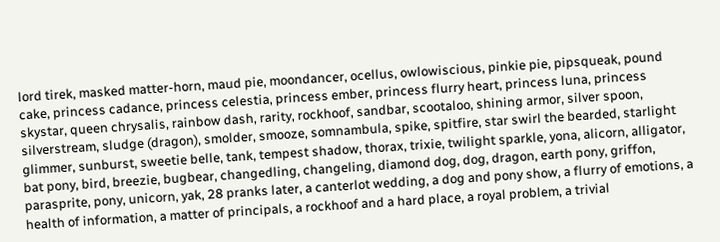lord tirek, masked matter-horn, maud pie, moondancer, ocellus, owlowiscious, pinkie pie, pipsqueak, pound cake, princess cadance, princess celestia, princess ember, princess flurry heart, princess luna, princess skystar, queen chrysalis, rainbow dash, rarity, rockhoof, sandbar, scootaloo, shining armor, silver spoon, silverstream, sludge (dragon), smolder, smooze, somnambula, spike, spitfire, star swirl the bearded, starlight glimmer, sunburst, sweetie belle, tank, tempest shadow, thorax, trixie, twilight sparkle, yona, alicorn, alligator, bat pony, bird, breezie, bugbear, changedling, changeling, diamond dog, dog, dragon, earth pony, griffon, parasprite, pony, unicorn, yak, 28 pranks later, a canterlot wedding, a dog and pony show, a flurry of emotions, a health of information, a matter of principals, a rockhoof and a hard place, a royal problem, a trivial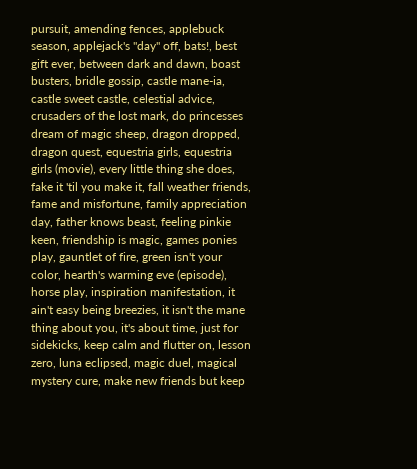pursuit, amending fences, applebuck season, applejack's "day" off, bats!, best gift ever, between dark and dawn, boast busters, bridle gossip, castle mane-ia, castle sweet castle, celestial advice, crusaders of the lost mark, do princesses dream of magic sheep, dragon dropped, dragon quest, equestria girls, equestria girls (movie), every little thing she does, fake it 'til you make it, fall weather friends, fame and misfortune, family appreciation day, father knows beast, feeling pinkie keen, friendship is magic, games ponies play, gauntlet of fire, green isn't your color, hearth's warming eve (episode), horse play, inspiration manifestation, it ain't easy being breezies, it isn't the mane thing about you, it's about time, just for sidekicks, keep calm and flutter on, lesson zero, luna eclipsed, magic duel, magical mystery cure, make new friends but keep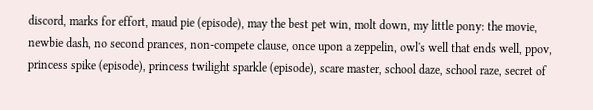discord, marks for effort, maud pie (episode), may the best pet win, molt down, my little pony: the movie, newbie dash, no second prances, non-compete clause, once upon a zeppelin, owl's well that ends well, ppov, princess spike (episode), princess twilight sparkle (episode), scare master, school daze, school raze, secret of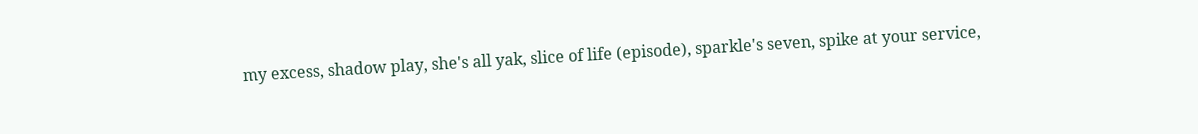my excess, shadow play, she's all yak, slice of life (episode), sparkle's seven, spike at your service,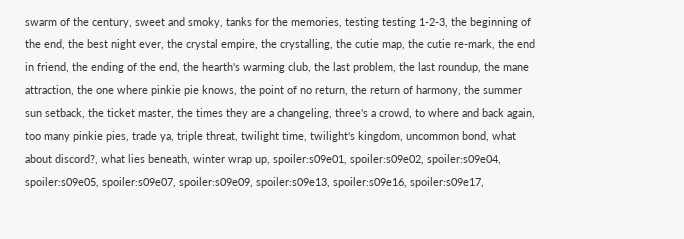swarm of the century, sweet and smoky, tanks for the memories, testing testing 1-2-3, the beginning of the end, the best night ever, the crystal empire, the crystalling, the cutie map, the cutie re-mark, the end in friend, the ending of the end, the hearth's warming club, the last problem, the last roundup, the mane attraction, the one where pinkie pie knows, the point of no return, the return of harmony, the summer sun setback, the ticket master, the times they are a changeling, three's a crowd, to where and back again, too many pinkie pies, trade ya, triple threat, twilight time, twilight's kingdom, uncommon bond, what about discord?, what lies beneath, winter wrap up, spoiler:s09e01, spoiler:s09e02, spoiler:s09e04, spoiler:s09e05, spoiler:s09e07, spoiler:s09e09, spoiler:s09e13, spoiler:s09e16, spoiler:s09e17,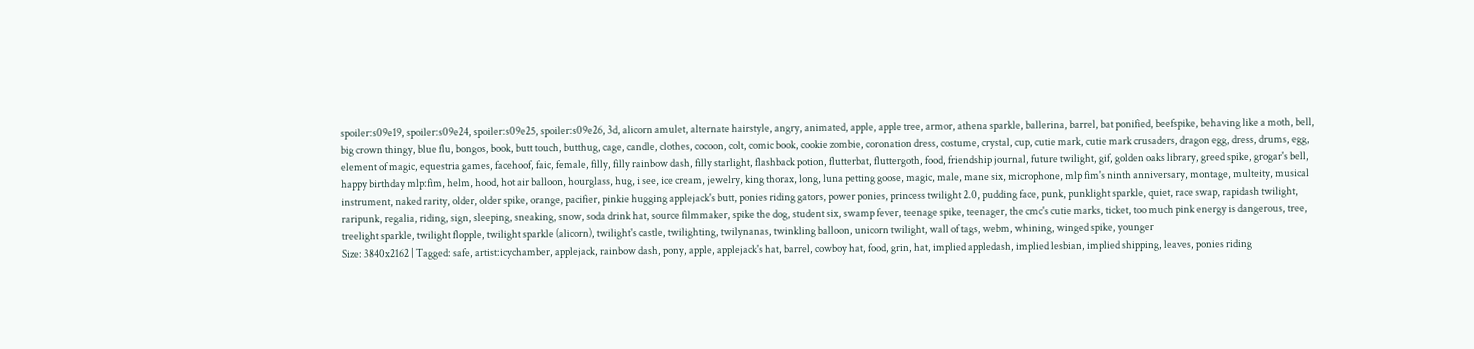spoiler:s09e19, spoiler:s09e24, spoiler:s09e25, spoiler:s09e26, 3d, alicorn amulet, alternate hairstyle, angry, animated, apple, apple tree, armor, athena sparkle, ballerina, barrel, bat ponified, beefspike, behaving like a moth, bell, big crown thingy, blue flu, bongos, book, butt touch, butthug, cage, candle, clothes, cocoon, colt, comic book, cookie zombie, coronation dress, costume, crystal, cup, cutie mark, cutie mark crusaders, dragon egg, dress, drums, egg, element of magic, equestria games, facehoof, faic, female, filly, filly rainbow dash, filly starlight, flashback potion, flutterbat, fluttergoth, food, friendship journal, future twilight, gif, golden oaks library, greed spike, grogar's bell, happy birthday mlp:fim, helm, hood, hot air balloon, hourglass, hug, i see, ice cream, jewelry, king thorax, long, luna petting goose, magic, male, mane six, microphone, mlp fim's ninth anniversary, montage, multeity, musical instrument, naked rarity, older, older spike, orange, pacifier, pinkie hugging applejack's butt, ponies riding gators, power ponies, princess twilight 2.0, pudding face, punk, punklight sparkle, quiet, race swap, rapidash twilight, raripunk, regalia, riding, sign, sleeping, sneaking, snow, soda drink hat, source filmmaker, spike the dog, student six, swamp fever, teenage spike, teenager, the cmc's cutie marks, ticket, too much pink energy is dangerous, tree, treelight sparkle, twilight flopple, twilight sparkle (alicorn), twilight's castle, twilighting, twilynanas, twinkling balloon, unicorn twilight, wall of tags, webm, whining, winged spike, younger
Size: 3840x2162 | Tagged: safe, artist:icychamber, applejack, rainbow dash, pony, apple, applejack's hat, barrel, cowboy hat, food, grin, hat, implied appledash, implied lesbian, implied shipping, leaves, ponies riding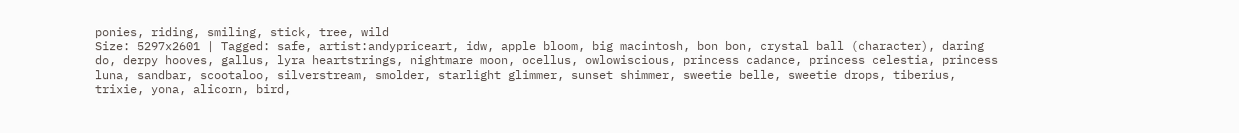ponies, riding, smiling, stick, tree, wild
Size: 5297x2601 | Tagged: safe, artist:andypriceart, idw, apple bloom, big macintosh, bon bon, crystal ball (character), daring do, derpy hooves, gallus, lyra heartstrings, nightmare moon, ocellus, owlowiscious, princess cadance, princess celestia, princess luna, sandbar, scootaloo, silverstream, smolder, starlight glimmer, sunset shimmer, sweetie belle, sweetie drops, tiberius, trixie, yona, alicorn, bird,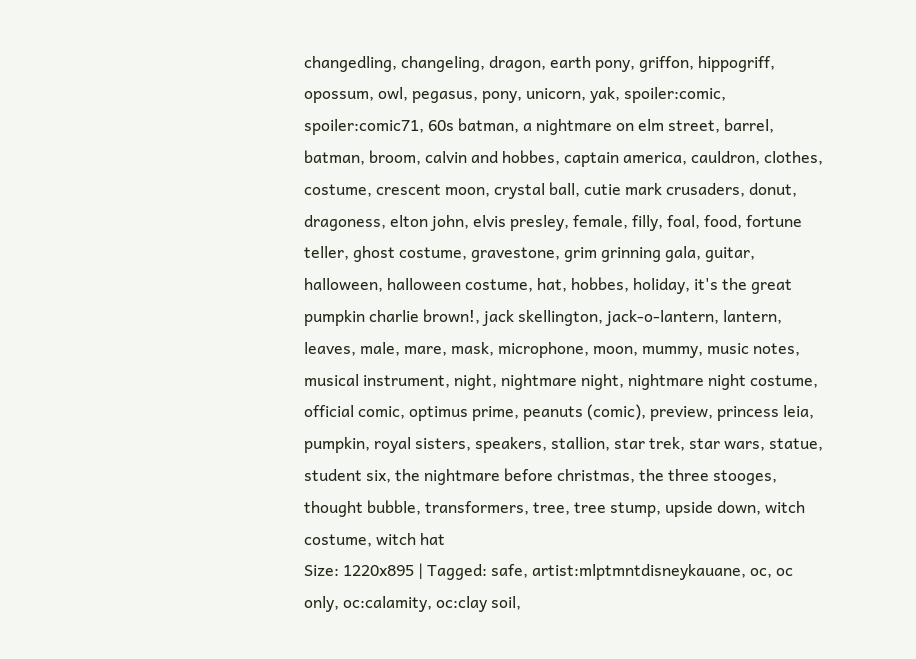changedling, changeling, dragon, earth pony, griffon, hippogriff, opossum, owl, pegasus, pony, unicorn, yak, spoiler:comic, spoiler:comic71, 60s batman, a nightmare on elm street, barrel, batman, broom, calvin and hobbes, captain america, cauldron, clothes, costume, crescent moon, crystal ball, cutie mark crusaders, donut, dragoness, elton john, elvis presley, female, filly, foal, food, fortune teller, ghost costume, gravestone, grim grinning gala, guitar, halloween, halloween costume, hat, hobbes, holiday, it's the great pumpkin charlie brown!, jack skellington, jack-o-lantern, lantern, leaves, male, mare, mask, microphone, moon, mummy, music notes, musical instrument, night, nightmare night, nightmare night costume, official comic, optimus prime, peanuts (comic), preview, princess leia, pumpkin, royal sisters, speakers, stallion, star trek, star wars, statue, student six, the nightmare before christmas, the three stooges, thought bubble, transformers, tree, tree stump, upside down, witch costume, witch hat
Size: 1220x895 | Tagged: safe, artist:mlptmntdisneykauane, oc, oc only, oc:calamity, oc:clay soil,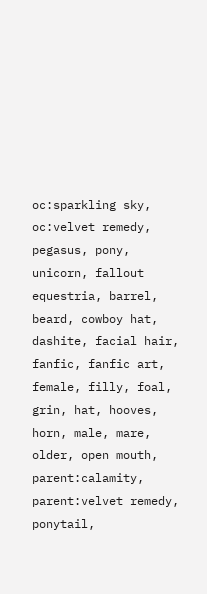oc:sparkling sky, oc:velvet remedy, pegasus, pony, unicorn, fallout equestria, barrel, beard, cowboy hat, dashite, facial hair, fanfic, fanfic art, female, filly, foal, grin, hat, hooves, horn, male, mare, older, open mouth, parent:calamity, parent:velvet remedy, ponytail,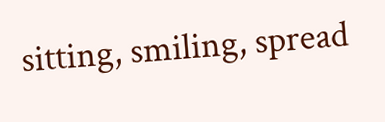sitting, smiling, spread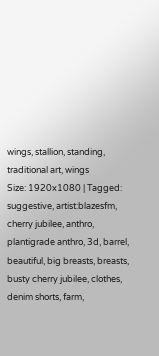wings, stallion, standing, traditional art, wings
Size: 1920x1080 | Tagged: suggestive, artist:blazesfm, cherry jubilee, anthro, plantigrade anthro, 3d, barrel, beautiful, big breasts, breasts, busty cherry jubilee, clothes, denim shorts, farm,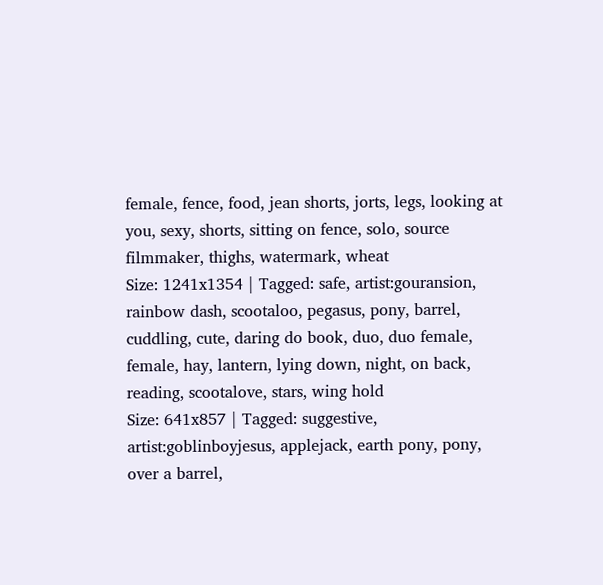female, fence, food, jean shorts, jorts, legs, looking at you, sexy, shorts, sitting on fence, solo, source filmmaker, thighs, watermark, wheat
Size: 1241x1354 | Tagged: safe, artist:gouransion, rainbow dash, scootaloo, pegasus, pony, barrel, cuddling, cute, daring do book, duo, duo female, female, hay, lantern, lying down, night, on back, reading, scootalove, stars, wing hold
Size: 641x857 | Tagged: suggestive, artist:goblinboyjesus, applejack, earth pony, pony, over a barrel,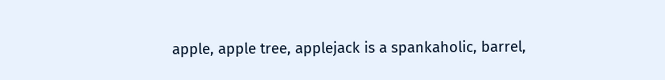apple, apple tree, applejack is a spankaholic, barrel,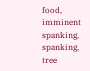food, imminent spanking, spanking, tree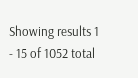Showing results 1 - 15 of 1052 total